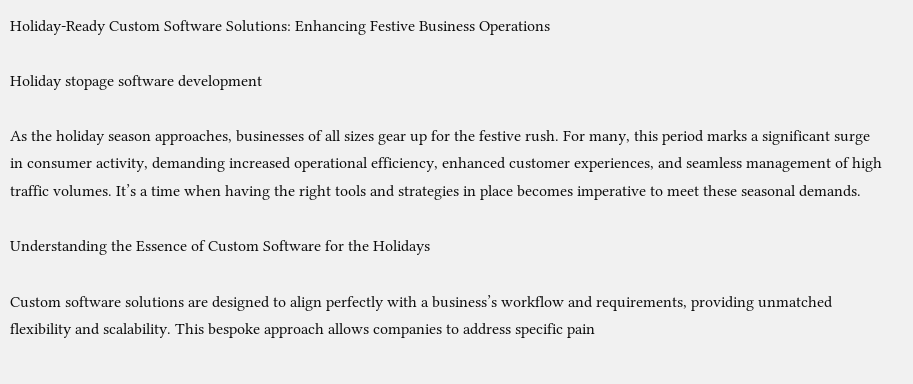Holiday-Ready Custom Software Solutions: Enhancing Festive Business Operations

Holiday stopage software development

As the holiday season approaches, businesses of all sizes gear up for the festive rush. For many, this period marks a significant surge in consumer activity, demanding increased operational efficiency, enhanced customer experiences, and seamless management of high traffic volumes. It’s a time when having the right tools and strategies in place becomes imperative to meet these seasonal demands.

Understanding the Essence of Custom Software for the Holidays

Custom software solutions are designed to align perfectly with a business’s workflow and requirements, providing unmatched flexibility and scalability. This bespoke approach allows companies to address specific pain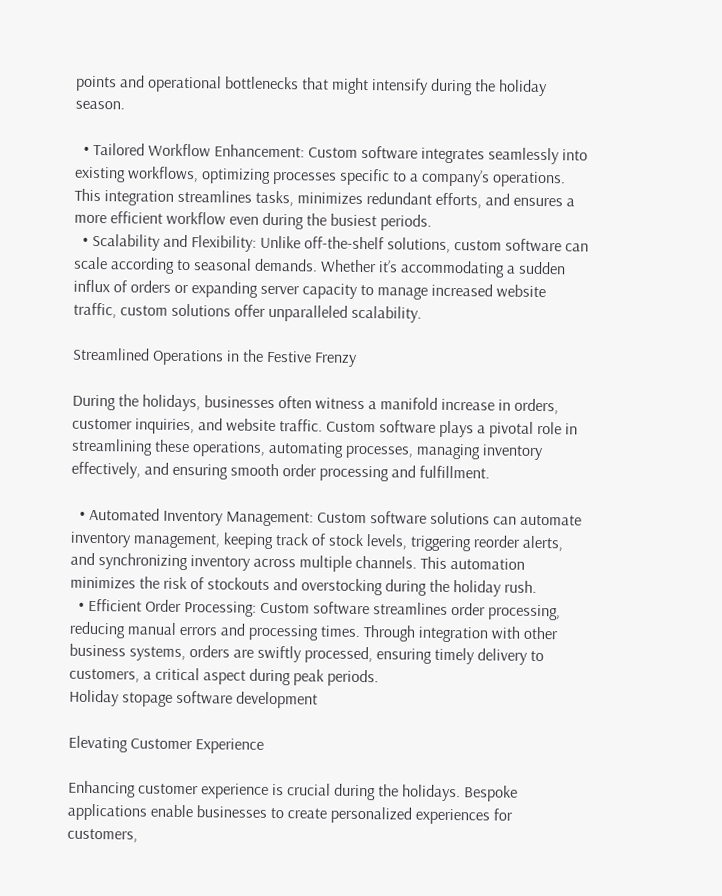points and operational bottlenecks that might intensify during the holiday season.

  • Tailored Workflow Enhancement: Custom software integrates seamlessly into existing workflows, optimizing processes specific to a company’s operations. This integration streamlines tasks, minimizes redundant efforts, and ensures a more efficient workflow even during the busiest periods.
  • Scalability and Flexibility: Unlike off-the-shelf solutions, custom software can scale according to seasonal demands. Whether it’s accommodating a sudden influx of orders or expanding server capacity to manage increased website traffic, custom solutions offer unparalleled scalability.

Streamlined Operations in the Festive Frenzy

During the holidays, businesses often witness a manifold increase in orders, customer inquiries, and website traffic. Custom software plays a pivotal role in streamlining these operations, automating processes, managing inventory effectively, and ensuring smooth order processing and fulfillment.

  • Automated Inventory Management: Custom software solutions can automate inventory management, keeping track of stock levels, triggering reorder alerts, and synchronizing inventory across multiple channels. This automation minimizes the risk of stockouts and overstocking during the holiday rush.
  • Efficient Order Processing: Custom software streamlines order processing, reducing manual errors and processing times. Through integration with other business systems, orders are swiftly processed, ensuring timely delivery to customers, a critical aspect during peak periods.
Holiday stopage software development

Elevating Customer Experience

Enhancing customer experience is crucial during the holidays. Bespoke applications enable businesses to create personalized experiences for customers,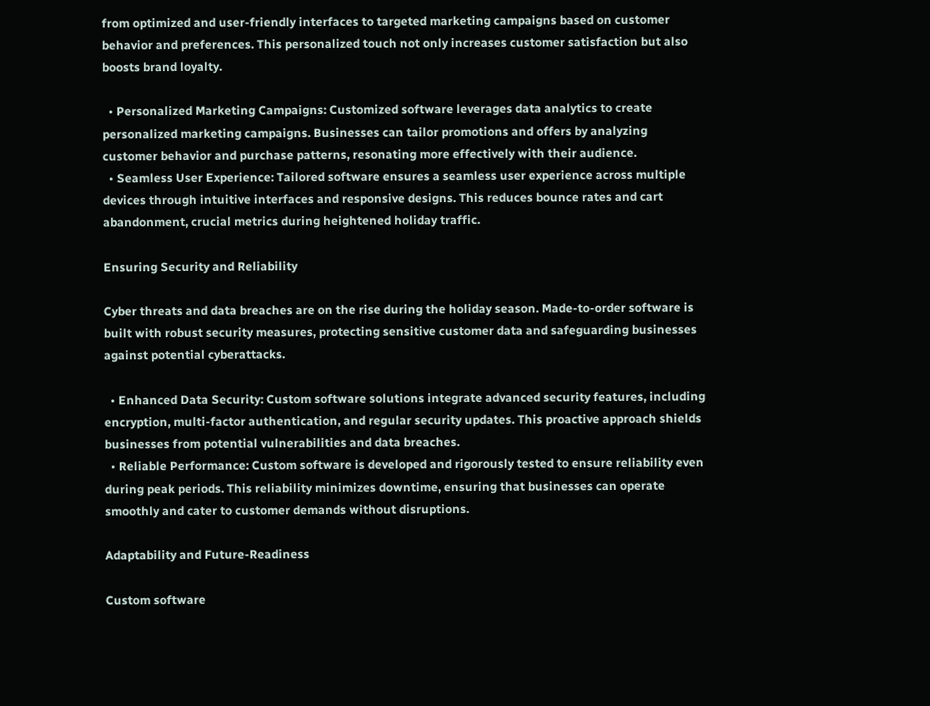from optimized and user-friendly interfaces to targeted marketing campaigns based on customer behavior and preferences. This personalized touch not only increases customer satisfaction but also boosts brand loyalty.

  • Personalized Marketing Campaigns: Customized software leverages data analytics to create personalized marketing campaigns. Businesses can tailor promotions and offers by analyzing customer behavior and purchase patterns, resonating more effectively with their audience.
  • Seamless User Experience: Tailored software ensures a seamless user experience across multiple devices through intuitive interfaces and responsive designs. This reduces bounce rates and cart abandonment, crucial metrics during heightened holiday traffic.

Ensuring Security and Reliability

Cyber threats and data breaches are on the rise during the holiday season. Made-to-order software is built with robust security measures, protecting sensitive customer data and safeguarding businesses against potential cyberattacks.

  • Enhanced Data Security: Custom software solutions integrate advanced security features, including encryption, multi-factor authentication, and regular security updates. This proactive approach shields businesses from potential vulnerabilities and data breaches.
  • Reliable Performance: Custom software is developed and rigorously tested to ensure reliability even during peak periods. This reliability minimizes downtime, ensuring that businesses can operate smoothly and cater to customer demands without disruptions.

Adaptability and Future-Readiness

Custom software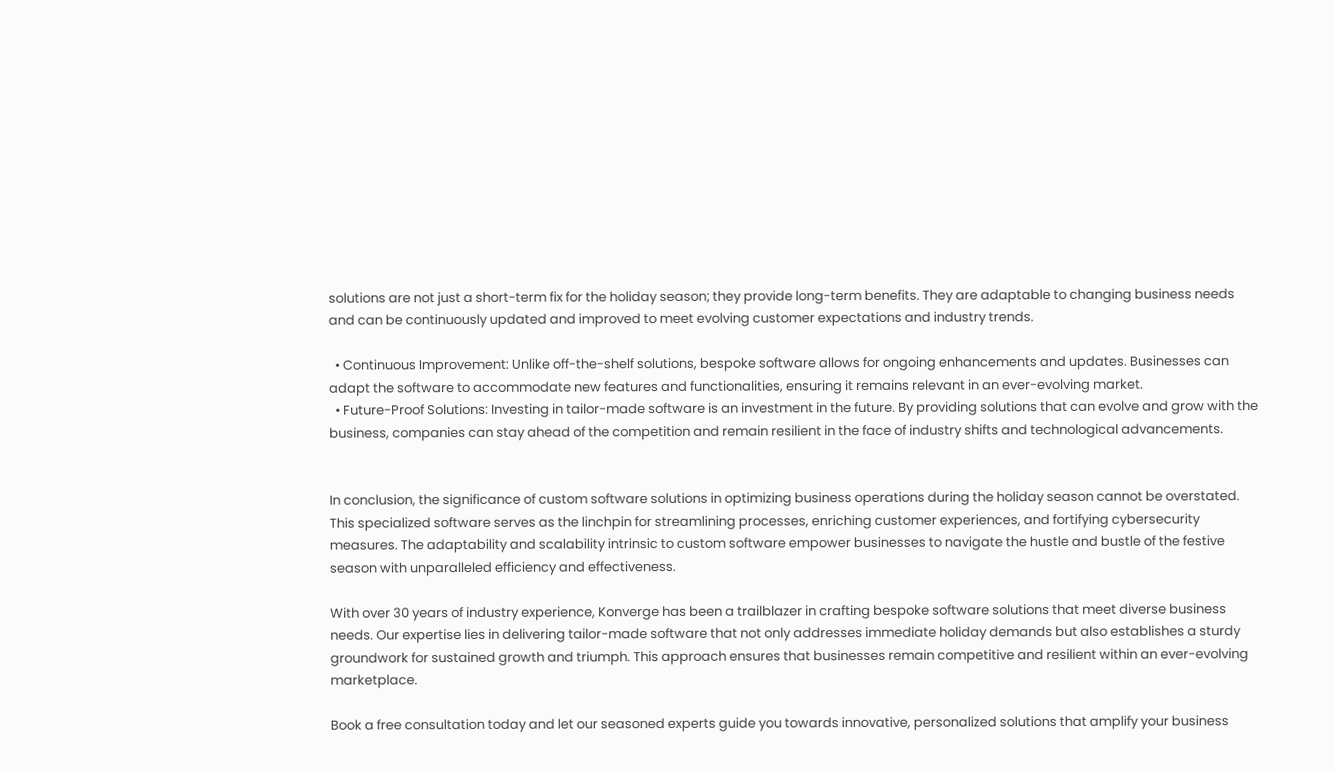solutions are not just a short-term fix for the holiday season; they provide long-term benefits. They are adaptable to changing business needs and can be continuously updated and improved to meet evolving customer expectations and industry trends.

  • Continuous Improvement: Unlike off-the-shelf solutions, bespoke software allows for ongoing enhancements and updates. Businesses can adapt the software to accommodate new features and functionalities, ensuring it remains relevant in an ever-evolving market.
  • Future-Proof Solutions: Investing in tailor-made software is an investment in the future. By providing solutions that can evolve and grow with the business, companies can stay ahead of the competition and remain resilient in the face of industry shifts and technological advancements.


In conclusion, the significance of custom software solutions in optimizing business operations during the holiday season cannot be overstated. This specialized software serves as the linchpin for streamlining processes, enriching customer experiences, and fortifying cybersecurity measures. The adaptability and scalability intrinsic to custom software empower businesses to navigate the hustle and bustle of the festive season with unparalleled efficiency and effectiveness.

With over 30 years of industry experience, Konverge has been a trailblazer in crafting bespoke software solutions that meet diverse business needs. Our expertise lies in delivering tailor-made software that not only addresses immediate holiday demands but also establishes a sturdy groundwork for sustained growth and triumph. This approach ensures that businesses remain competitive and resilient within an ever-evolving marketplace.

Book a free consultation today and let our seasoned experts guide you towards innovative, personalized solutions that amplify your business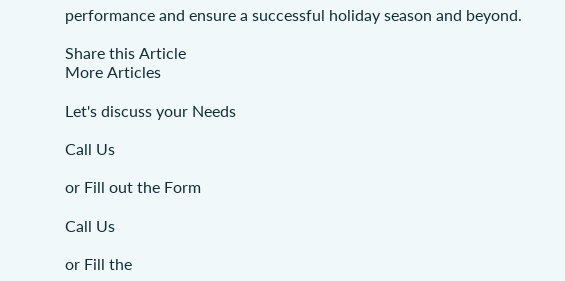performance and ensure a successful holiday season and beyond.

Share this Article
More Articles

Let's discuss your Needs

Call Us

or Fill out the Form

Call Us

or Fill the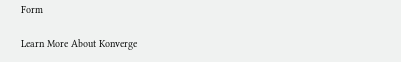Form

Learn More About Konverge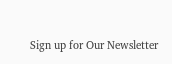Sign up for Our Newsletter